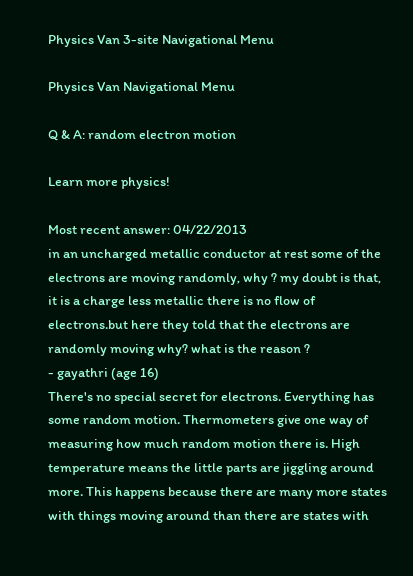Physics Van 3-site Navigational Menu

Physics Van Navigational Menu

Q & A: random electron motion

Learn more physics!

Most recent answer: 04/22/2013
in an uncharged metallic conductor at rest some of the electrons are moving randomly, why ? my doubt is that, it is a charge less metallic there is no flow of electrons.but here they told that the electrons are randomly moving why? what is the reason ?
- gayathri (age 16)
There's no special secret for electrons. Everything has some random motion. Thermometers give one way of measuring how much random motion there is. High temperature means the little parts are jiggling around more. This happens because there are many more states with things moving around than there are states with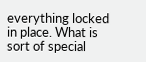everything locked in place. What is sort of special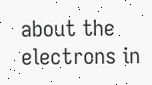about the electrons in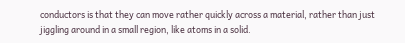conductors is that they can move rather quickly across a material, rather than just jiggling around in a small region, like atoms in a solid.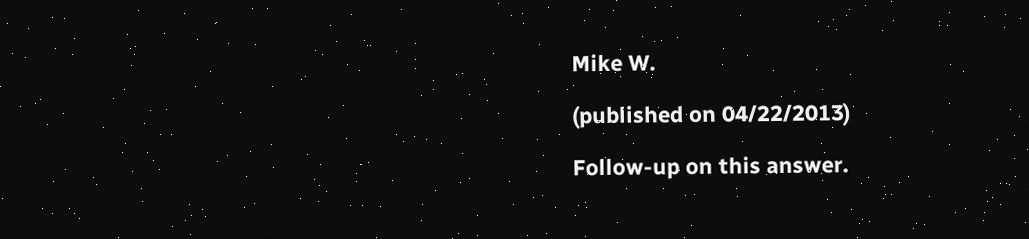Mike W.

(published on 04/22/2013)

Follow-up on this answer.